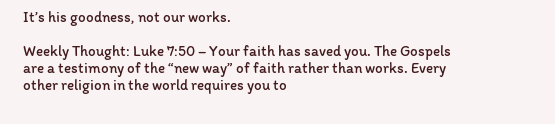It’s his goodness, not our works.

Weekly Thought: Luke 7:50 – Your faith has saved you. The Gospels are a testimony of the “new way” of faith rather than works. Every other religion in the world requires you to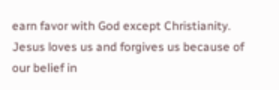earn favor with God except Christianity. Jesus loves us and forgives us because of our belief in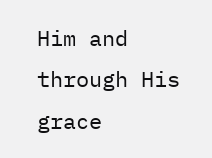Him and through His grace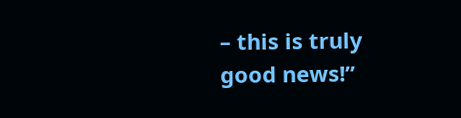– this is truly good news!”